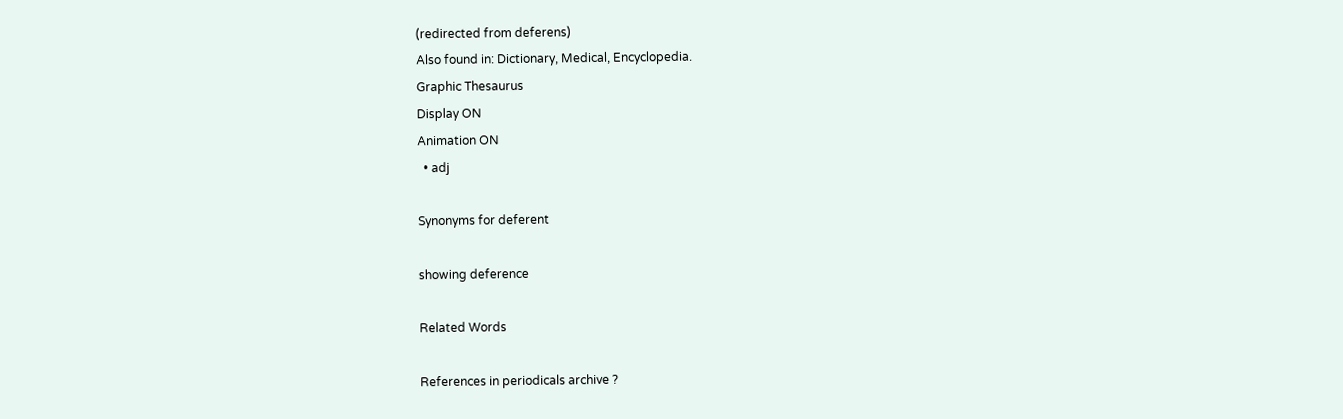(redirected from deferens)
Also found in: Dictionary, Medical, Encyclopedia.
Graphic Thesaurus
Display ON
Animation ON
  • adj

Synonyms for deferent

showing deference

Related Words

References in periodicals archive ?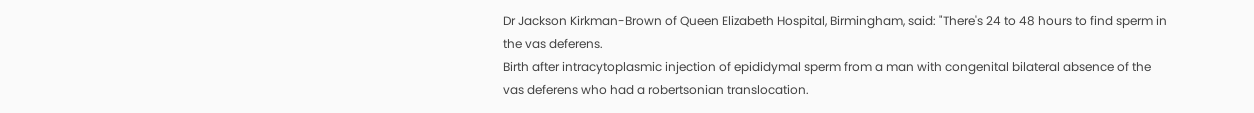Dr Jackson Kirkman-Brown of Queen Elizabeth Hospital, Birmingham, said: "There's 24 to 48 hours to find sperm in the vas deferens.
Birth after intracytoplasmic injection of epididymal sperm from a man with congenital bilateral absence of the vas deferens who had a robertsonian translocation.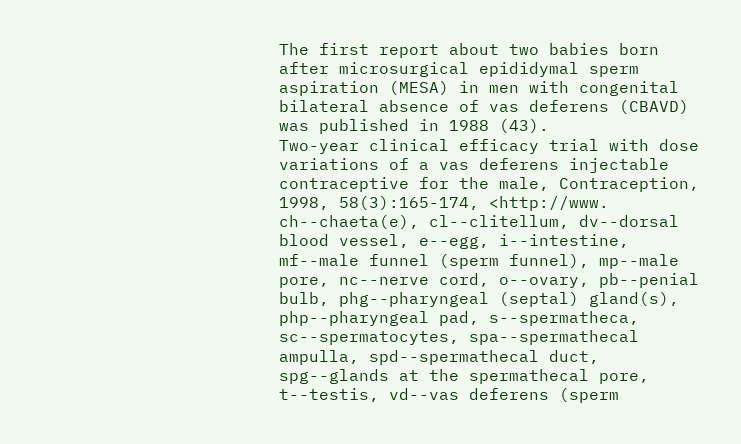The first report about two babies born after microsurgical epididymal sperm aspiration (MESA) in men with congenital bilateral absence of vas deferens (CBAVD) was published in 1988 (43).
Two-year clinical efficacy trial with dose variations of a vas deferens injectable contraceptive for the male, Contraception, 1998, 58(3):165-174, <http://www.
ch--chaeta(e), cl--clitellum, dv--dorsal blood vessel, e--egg, i--intestine, mf--male funnel (sperm funnel), mp--male pore, nc--nerve cord, o--ovary, pb--penial bulb, phg--pharyngeal (septal) gland(s), php--pharyngeal pad, s--spermatheca, sc--spermatocytes, spa--spermathecal ampulla, spd--spermathecal duct, spg--glands at the spermathecal pore, t--testis, vd--vas deferens (sperm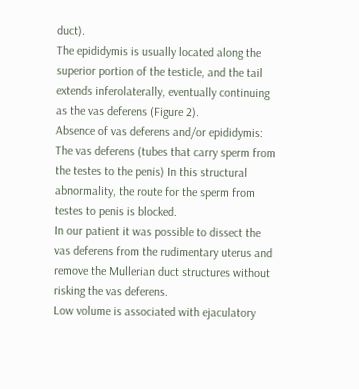duct).
The epididymis is usually located along the superior portion of the testicle, and the tail extends inferolaterally, eventually continuing as the vas deferens (Figure 2).
Absence of vas deferens and/or epididymis: The vas deferens (tubes that carry sperm from the testes to the penis) In this structural abnormality, the route for the sperm from testes to penis is blocked.
In our patient it was possible to dissect the vas deferens from the rudimentary uterus and remove the Mullerian duct structures without risking the vas deferens.
Low volume is associated with ejaculatory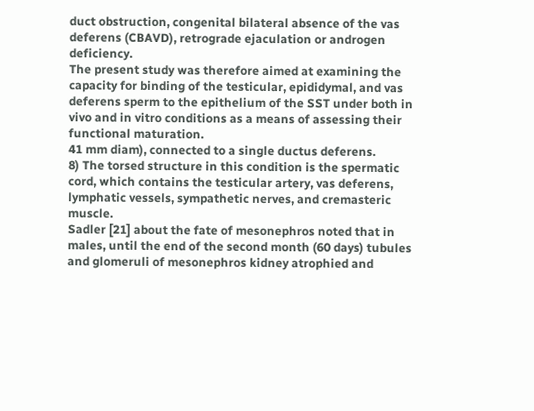duct obstruction, congenital bilateral absence of the vas deferens (CBAVD), retrograde ejaculation or androgen deficiency.
The present study was therefore aimed at examining the capacity for binding of the testicular, epididymal, and vas deferens sperm to the epithelium of the SST under both in vivo and in vitro conditions as a means of assessing their functional maturation.
41 mm diam), connected to a single ductus deferens.
8) The torsed structure in this condition is the spermatic cord, which contains the testicular artery, vas deferens, lymphatic vessels, sympathetic nerves, and cremasteric muscle.
Sadler [21] about the fate of mesonephros noted that in males, until the end of the second month (60 days) tubules and glomeruli of mesonephros kidney atrophied and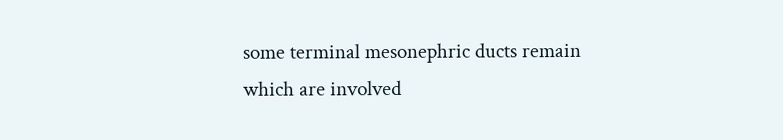some terminal mesonephric ducts remain which are involved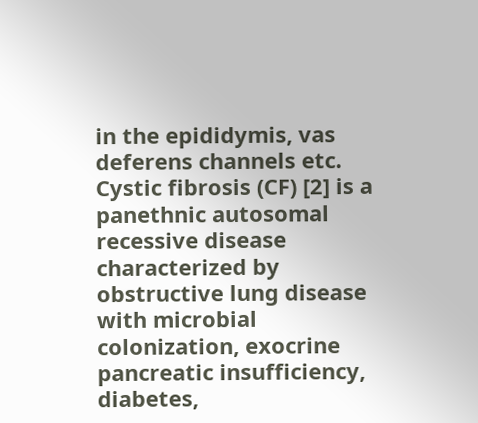in the epididymis, vas deferens channels etc.
Cystic fibrosis (CF) [2] is a panethnic autosomal recessive disease characterized by obstructive lung disease with microbial colonization, exocrine pancreatic insufficiency, diabetes,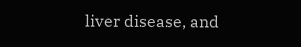liver disease, and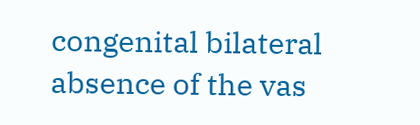congenital bilateral absence of the vas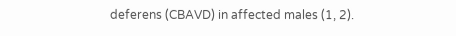deferens (CBAVD) in affected males (1, 2).